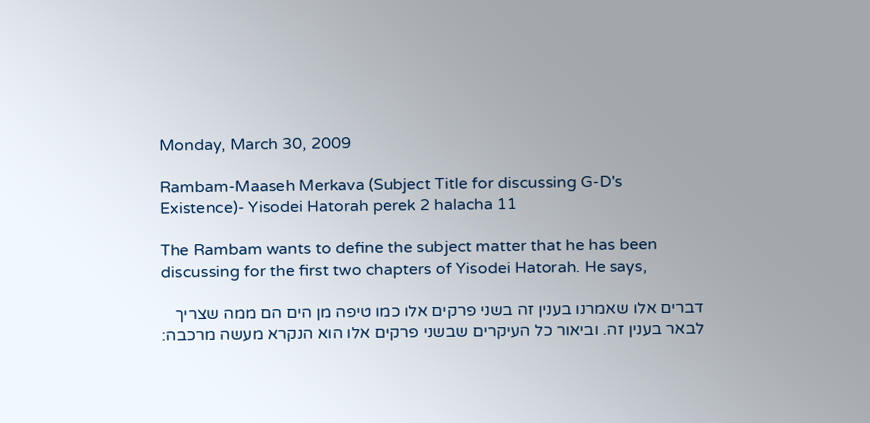Monday, March 30, 2009

Rambam-Maaseh Merkava (Subject Title for discussing G-D's Existence)- Yisodei Hatorah perek 2 halacha 11

The Rambam wants to define the subject matter that he has been discussing for the first two chapters of Yisodei Hatorah. He says,

דברים אלו שאמרנו בענין זה בשני פרקים אלו כמו טיפה מן הים הם ממה שצריך לבאר בענין זה. וביאור כל העיקרים שבשני פרקים אלו הוא הנקרא מעשה מרכבה: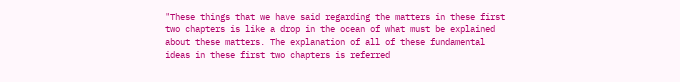"These things that we have said regarding the matters in these first two chapters is like a drop in the ocean of what must be explained about these matters. The explanation of all of these fundamental ideas in these first two chapters is referred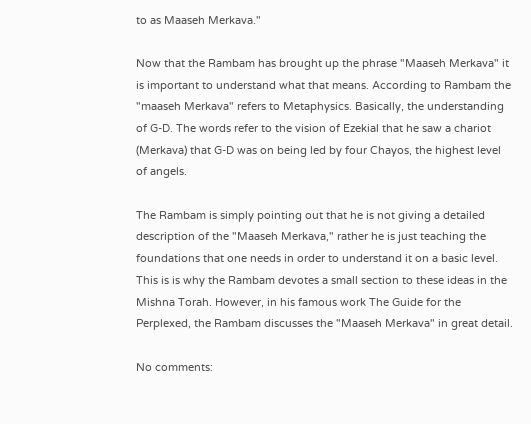to as Maaseh Merkava."

Now that the Rambam has brought up the phrase "Maaseh Merkava" it is important to understand what that means. According to Rambam the "maaseh Merkava" refers to Metaphysics. Basically, the understanding of G-D. The words refer to the vision of Ezekial that he saw a chariot (Merkava) that G-D was on being led by four Chayos, the highest level of angels.

The Rambam is simply pointing out that he is not giving a detailed description of the "Maaseh Merkava," rather he is just teaching the foundations that one needs in order to understand it on a basic level. This is is why the Rambam devotes a small section to these ideas in the Mishna Torah. However, in his famous work The Guide for the Perplexed, the Rambam discusses the "Maaseh Merkava" in great detail.

No comments: